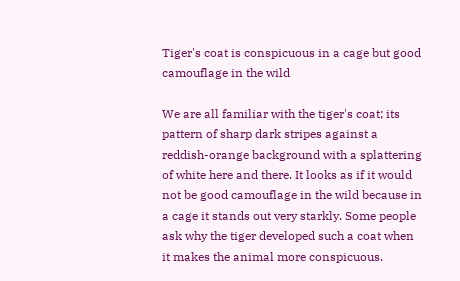Tiger's coat is conspicuous in a cage but good camouflage in the wild

We are all familiar with the tiger's coat; its pattern of sharp dark stripes against a reddish-orange background with a splattering of white here and there. It looks as if it would not be good camouflage in the wild because in a cage it stands out very starkly. Some people ask why the tiger developed such a coat when it makes the animal more conspicuous.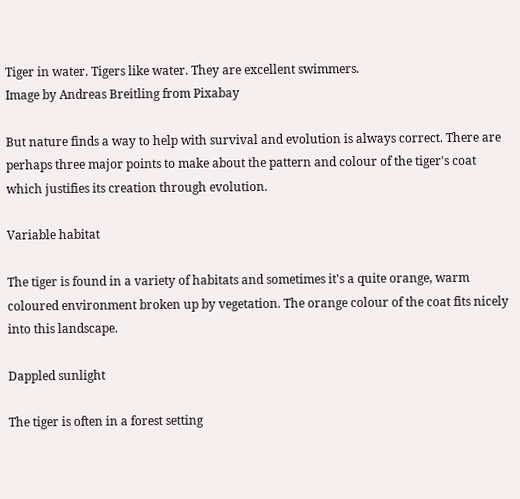Tiger in water. Tigers like water. They are excellent swimmers.
Image by Andreas Breitling from Pixabay

But nature finds a way to help with survival and evolution is always correct. There are perhaps three major points to make about the pattern and colour of the tiger's coat which justifies its creation through evolution.

Variable habitat

The tiger is found in a variety of habitats and sometimes it's a quite orange, warm coloured environment broken up by vegetation. The orange colour of the coat fits nicely into this landscape.

Dappled sunlight

The tiger is often in a forest setting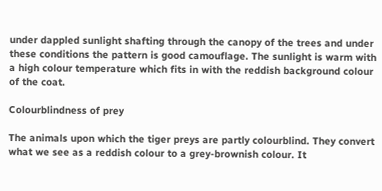under dappled sunlight shafting through the canopy of the trees and under these conditions the pattern is good camouflage. The sunlight is warm with a high colour temperature which fits in with the reddish background colour of the coat.

Colourblindness of prey

The animals upon which the tiger preys are partly colourblind. They convert what we see as a reddish colour to a grey-brownish colour. It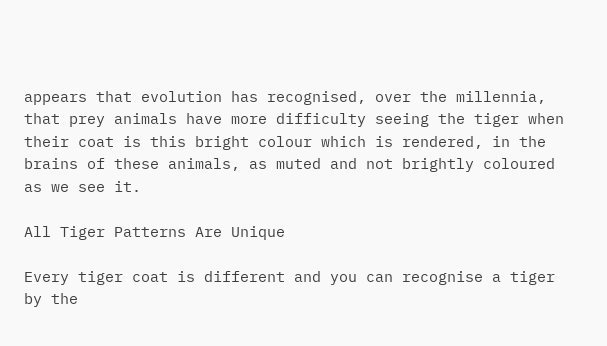appears that evolution has recognised, over the millennia, that prey animals have more difficulty seeing the tiger when their coat is this bright colour which is rendered, in the brains of these animals, as muted and not brightly coloured as we see it.

All Tiger Patterns Are Unique

Every tiger coat is different and you can recognise a tiger by the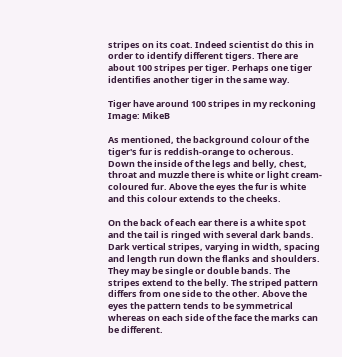stripes on its coat. Indeed scientist do this in order to identify different tigers. There are about 100 stripes per tiger. Perhaps one tiger identifies another tiger in the same way.

Tiger have around 100 stripes in my reckoning
Image: MikeB

As mentioned, the background colour of the tiger's fur is reddish-orange to ocherous. Down the inside of the legs and belly, chest, throat and muzzle there is white or light cream-coloured fur. Above the eyes the fur is white and this colour extends to the cheeks.

On the back of each ear there is a white spot and the tail is ringed with several dark bands. Dark vertical stripes, varying in width, spacing and length run down the flanks and shoulders. They may be single or double bands. The stripes extend to the belly. The striped pattern differs from one side to the other. Above the eyes the pattern tends to be symmetrical whereas on each side of the face the marks can be different.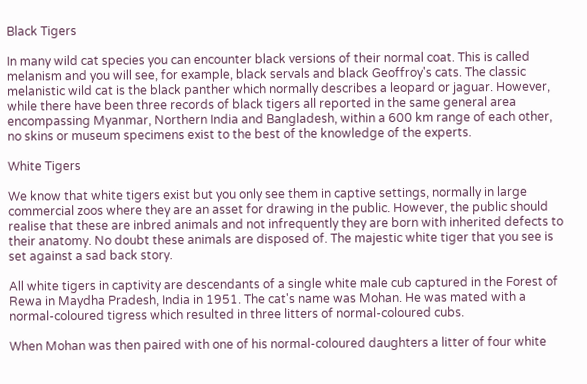Black Tigers

In many wild cat species you can encounter black versions of their normal coat. This is called melanism and you will see, for example, black servals and black Geoffroy's cats. The classic melanistic wild cat is the black panther which normally describes a leopard or jaguar. However, while there have been three records of black tigers all reported in the same general area encompassing Myanmar, Northern India and Bangladesh, within a 600 km range of each other, no skins or museum specimens exist to the best of the knowledge of the experts.

White Tigers

We know that white tigers exist but you only see them in captive settings, normally in large commercial zoos where they are an asset for drawing in the public. However, the public should realise that these are inbred animals and not infrequently they are born with inherited defects to their anatomy. No doubt these animals are disposed of. The majestic white tiger that you see is set against a sad back story.

All white tigers in captivity are descendants of a single white male cub captured in the Forest of Rewa in Maydha Pradesh, India in 1951. The cat's name was Mohan. He was mated with a normal-coloured tigress which resulted in three litters of normal-coloured cubs.

When Mohan was then paired with one of his normal-coloured daughters a litter of four white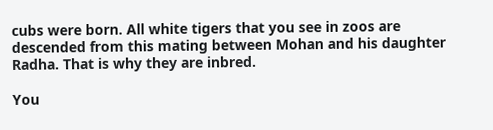cubs were born. All white tigers that you see in zoos are descended from this mating between Mohan and his daughter Radha. That is why they are inbred.

You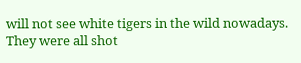will not see white tigers in the wild nowadays. They were all shot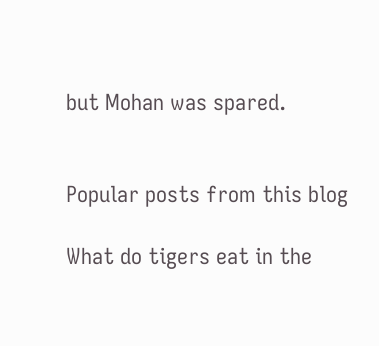but Mohan was spared.


Popular posts from this blog

What do tigers eat in the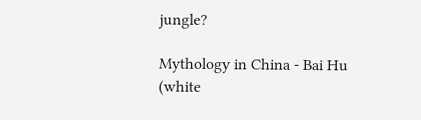jungle?

Mythology in China - Bai Hu (white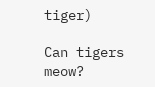tiger)

Can tigers meow?